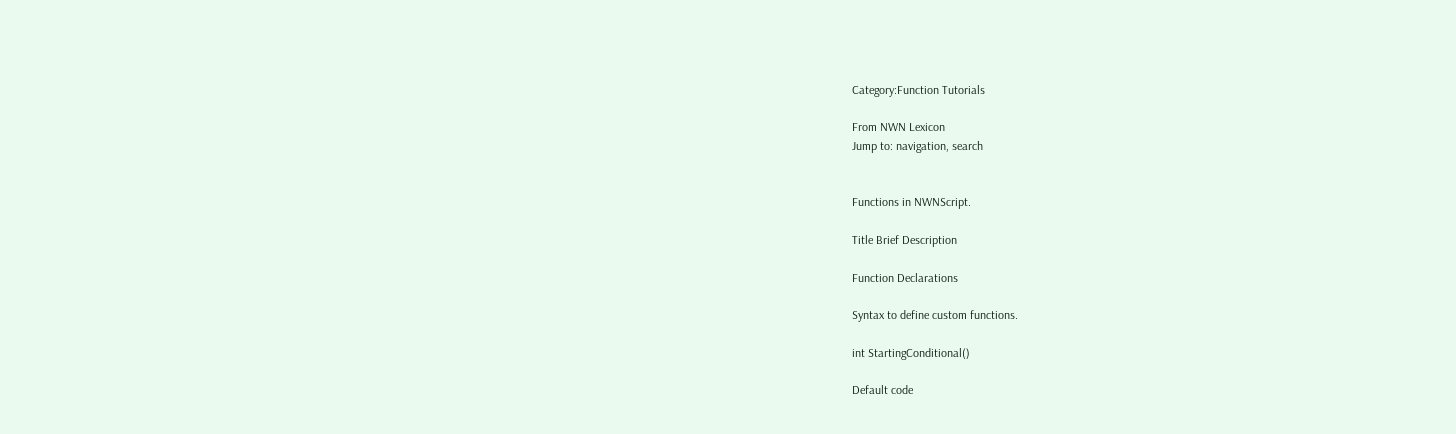Category:Function Tutorials

From NWN Lexicon
Jump to: navigation, search


Functions in NWNScript.

Title Brief Description

Function Declarations

Syntax to define custom functions.

int StartingConditional()

Default code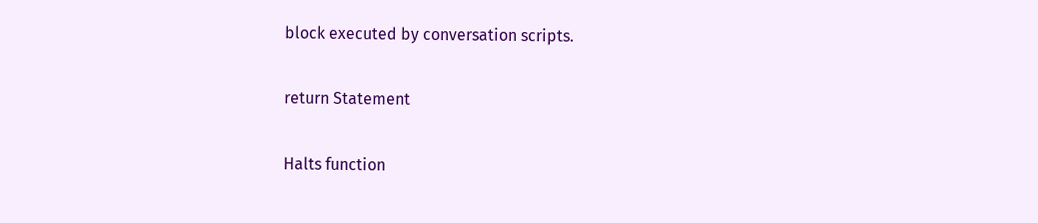block executed by conversation scripts.

return Statement

Halts function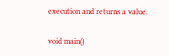execution and returns a value.

void main()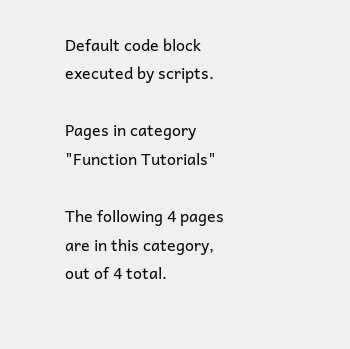Default code block executed by scripts.

Pages in category "Function Tutorials"

The following 4 pages are in this category, out of 4 total.